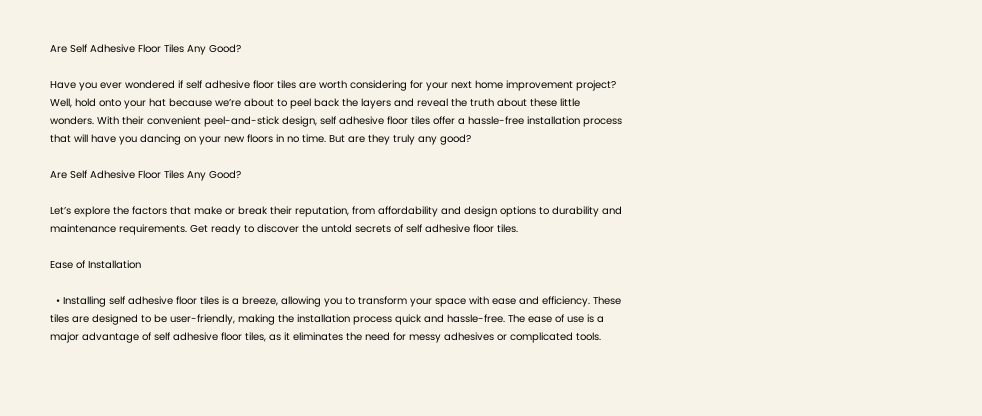Are Self Adhesive Floor Tiles Any Good?

Have you ever wondered if self adhesive floor tiles are worth considering for your next home improvement project? Well, hold onto your hat because we’re about to peel back the layers and reveal the truth about these little wonders. With their convenient peel-and-stick design, self adhesive floor tiles offer a hassle-free installation process that will have you dancing on your new floors in no time. But are they truly any good?

Are Self Adhesive Floor Tiles Any Good?

Let’s explore the factors that make or break their reputation, from affordability and design options to durability and maintenance requirements. Get ready to discover the untold secrets of self adhesive floor tiles.

Ease of Installation

  • Installing self adhesive floor tiles is a breeze, allowing you to transform your space with ease and efficiency. These tiles are designed to be user-friendly, making the installation process quick and hassle-free. The ease of use is a major advantage of self adhesive floor tiles, as it eliminates the need for messy adhesives or complicated tools.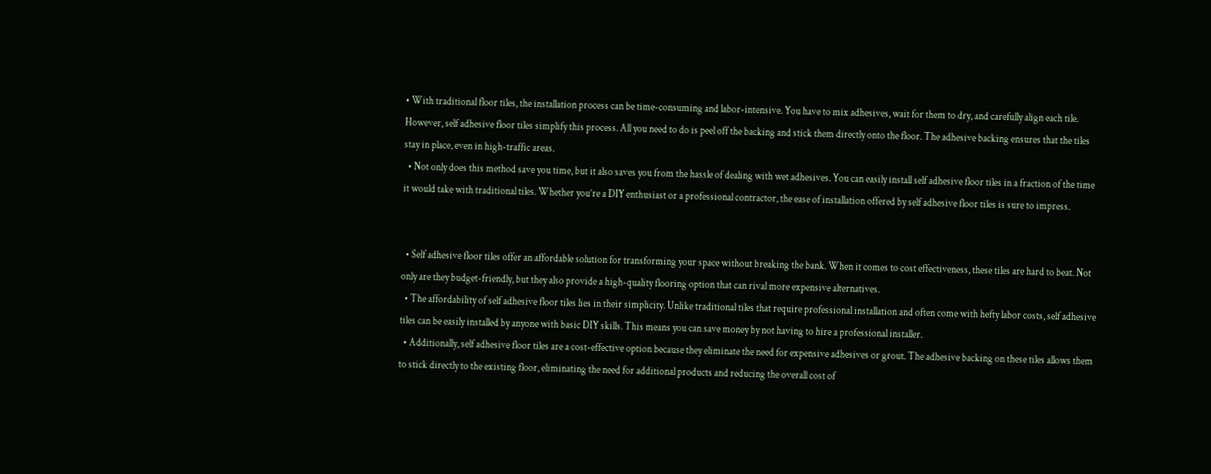• With traditional floor tiles, the installation process can be time-consuming and labor-intensive. You have to mix adhesives, wait for them to dry, and carefully align each tile. However, self adhesive floor tiles simplify this process. All you need to do is peel off the backing and stick them directly onto the floor. The adhesive backing ensures that the tiles stay in place, even in high-traffic areas.
  • Not only does this method save you time, but it also saves you from the hassle of dealing with wet adhesives. You can easily install self adhesive floor tiles in a fraction of the time it would take with traditional tiles. Whether you’re a DIY enthusiast or a professional contractor, the ease of installation offered by self adhesive floor tiles is sure to impress.


  • Self adhesive floor tiles offer an affordable solution for transforming your space without breaking the bank. When it comes to cost effectiveness, these tiles are hard to beat. Not only are they budget-friendly, but they also provide a high-quality flooring option that can rival more expensive alternatives.
  • The affordability of self adhesive floor tiles lies in their simplicity. Unlike traditional tiles that require professional installation and often come with hefty labor costs, self adhesive tiles can be easily installed by anyone with basic DIY skills. This means you can save money by not having to hire a professional installer.
  • Additionally, self adhesive floor tiles are a cost-effective option because they eliminate the need for expensive adhesives or grout. The adhesive backing on these tiles allows them to stick directly to the existing floor, eliminating the need for additional products and reducing the overall cost of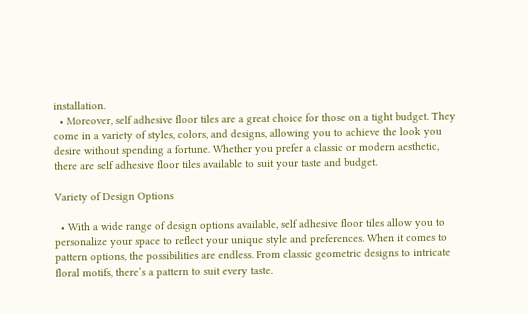installation.
  • Moreover, self adhesive floor tiles are a great choice for those on a tight budget. They come in a variety of styles, colors, and designs, allowing you to achieve the look you desire without spending a fortune. Whether you prefer a classic or modern aesthetic, there are self adhesive floor tiles available to suit your taste and budget.

Variety of Design Options

  • With a wide range of design options available, self adhesive floor tiles allow you to personalize your space to reflect your unique style and preferences. When it comes to pattern options, the possibilities are endless. From classic geometric designs to intricate floral motifs, there’s a pattern to suit every taste.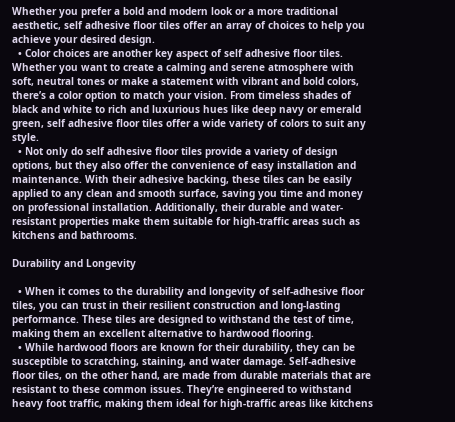Whether you prefer a bold and modern look or a more traditional aesthetic, self adhesive floor tiles offer an array of choices to help you achieve your desired design.
  • Color choices are another key aspect of self adhesive floor tiles. Whether you want to create a calming and serene atmosphere with soft, neutral tones or make a statement with vibrant and bold colors, there’s a color option to match your vision. From timeless shades of black and white to rich and luxurious hues like deep navy or emerald green, self adhesive floor tiles offer a wide variety of colors to suit any style.
  • Not only do self adhesive floor tiles provide a variety of design options, but they also offer the convenience of easy installation and maintenance. With their adhesive backing, these tiles can be easily applied to any clean and smooth surface, saving you time and money on professional installation. Additionally, their durable and water-resistant properties make them suitable for high-traffic areas such as kitchens and bathrooms.

Durability and Longevity

  • When it comes to the durability and longevity of self-adhesive floor tiles, you can trust in their resilient construction and long-lasting performance. These tiles are designed to withstand the test of time, making them an excellent alternative to hardwood flooring.
  • While hardwood floors are known for their durability, they can be susceptible to scratching, staining, and water damage. Self-adhesive floor tiles, on the other hand, are made from durable materials that are resistant to these common issues. They’re engineered to withstand heavy foot traffic, making them ideal for high-traffic areas like kitchens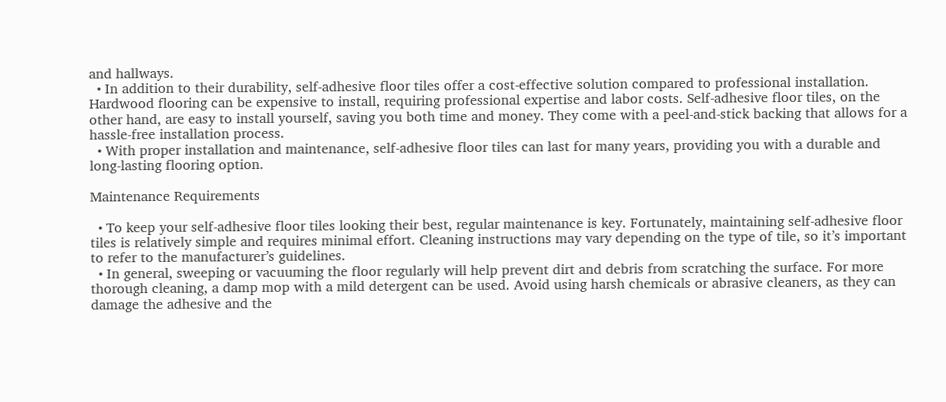and hallways.
  • In addition to their durability, self-adhesive floor tiles offer a cost-effective solution compared to professional installation. Hardwood flooring can be expensive to install, requiring professional expertise and labor costs. Self-adhesive floor tiles, on the other hand, are easy to install yourself, saving you both time and money. They come with a peel-and-stick backing that allows for a hassle-free installation process.
  • With proper installation and maintenance, self-adhesive floor tiles can last for many years, providing you with a durable and long-lasting flooring option.

Maintenance Requirements

  • To keep your self-adhesive floor tiles looking their best, regular maintenance is key. Fortunately, maintaining self-adhesive floor tiles is relatively simple and requires minimal effort. Cleaning instructions may vary depending on the type of tile, so it’s important to refer to the manufacturer’s guidelines.
  • In general, sweeping or vacuuming the floor regularly will help prevent dirt and debris from scratching the surface. For more thorough cleaning, a damp mop with a mild detergent can be used. Avoid using harsh chemicals or abrasive cleaners, as they can damage the adhesive and the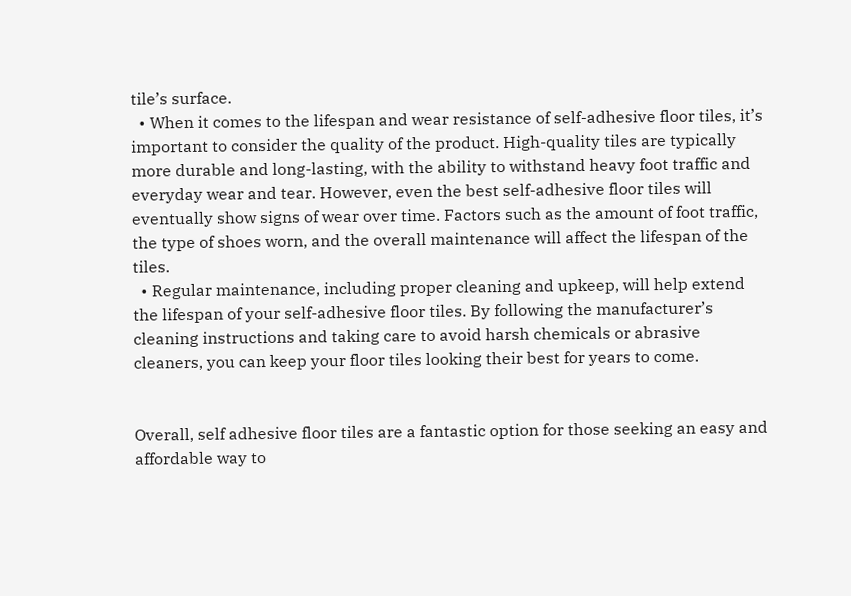tile’s surface.
  • When it comes to the lifespan and wear resistance of self-adhesive floor tiles, it’s important to consider the quality of the product. High-quality tiles are typically more durable and long-lasting, with the ability to withstand heavy foot traffic and everyday wear and tear. However, even the best self-adhesive floor tiles will eventually show signs of wear over time. Factors such as the amount of foot traffic, the type of shoes worn, and the overall maintenance will affect the lifespan of the tiles.
  • Regular maintenance, including proper cleaning and upkeep, will help extend the lifespan of your self-adhesive floor tiles. By following the manufacturer’s cleaning instructions and taking care to avoid harsh chemicals or abrasive cleaners, you can keep your floor tiles looking their best for years to come.


Overall, self adhesive floor tiles are a fantastic option for those seeking an easy and affordable way to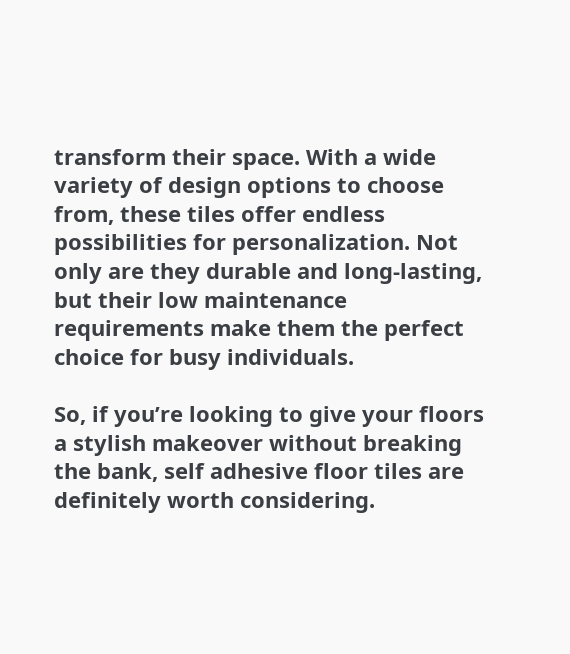transform their space. With a wide variety of design options to choose from, these tiles offer endless possibilities for personalization. Not only are they durable and long-lasting, but their low maintenance requirements make them the perfect choice for busy individuals.

So, if you’re looking to give your floors a stylish makeover without breaking the bank, self adhesive floor tiles are definitely worth considering.